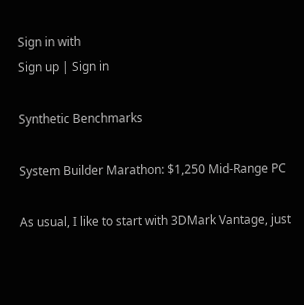Sign in with
Sign up | Sign in

Synthetic Benchmarks

System Builder Marathon: $1,250 Mid-Range PC

As usual, I like to start with 3DMark Vantage, just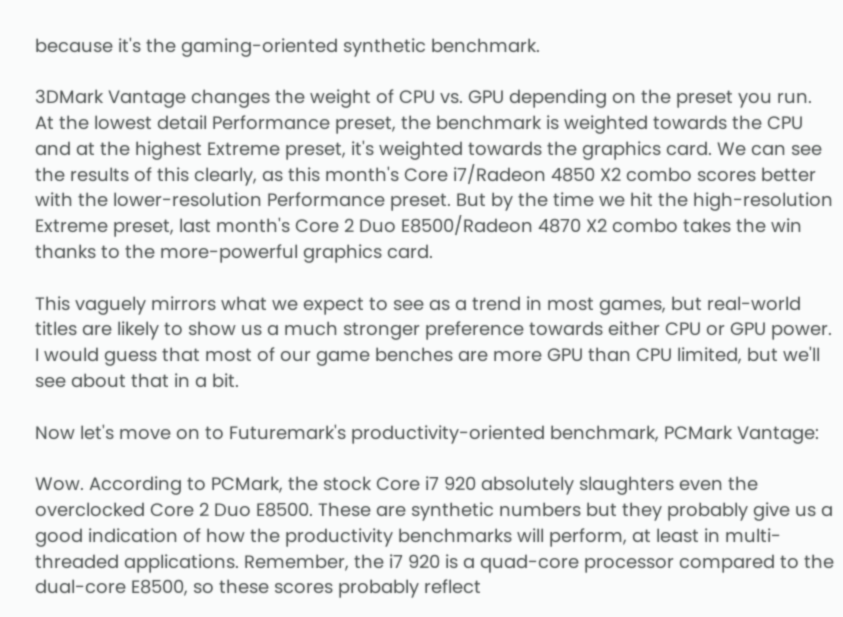because it's the gaming-oriented synthetic benchmark.

3DMark Vantage changes the weight of CPU vs. GPU depending on the preset you run. At the lowest detail Performance preset, the benchmark is weighted towards the CPU and at the highest Extreme preset, it's weighted towards the graphics card. We can see the results of this clearly, as this month's Core i7/Radeon 4850 X2 combo scores better with the lower-resolution Performance preset. But by the time we hit the high-resolution Extreme preset, last month's Core 2 Duo E8500/Radeon 4870 X2 combo takes the win thanks to the more-powerful graphics card.

This vaguely mirrors what we expect to see as a trend in most games, but real-world titles are likely to show us a much stronger preference towards either CPU or GPU power. I would guess that most of our game benches are more GPU than CPU limited, but we'll see about that in a bit.

Now let's move on to Futuremark's productivity-oriented benchmark, PCMark Vantage:

Wow. According to PCMark, the stock Core i7 920 absolutely slaughters even the overclocked Core 2 Duo E8500. These are synthetic numbers but they probably give us a good indication of how the productivity benchmarks will perform, at least in multi-threaded applications. Remember, the i7 920 is a quad-core processor compared to the dual-core E8500, so these scores probably reflect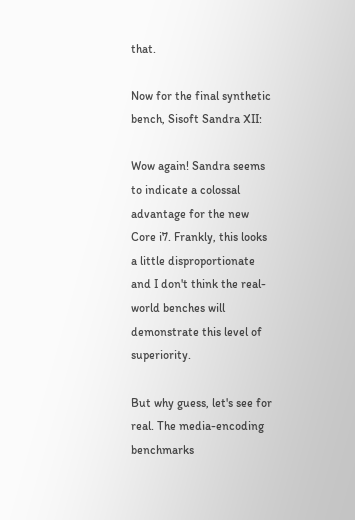that.

Now for the final synthetic bench, Sisoft Sandra XII:

Wow again! Sandra seems to indicate a colossal advantage for the new Core i7. Frankly, this looks a little disproportionate and I don't think the real-world benches will demonstrate this level of superiority.

But why guess, let's see for real. The media-encoding benchmarks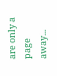are only a page away...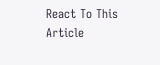React To This Article